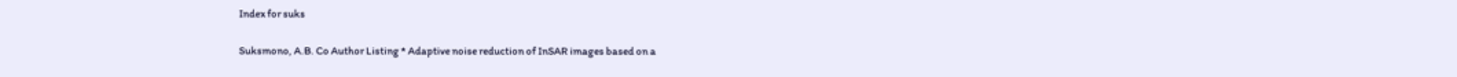Index for suks

Suksmono, A.B. Co Author Listing * Adaptive noise reduction of InSAR images based on a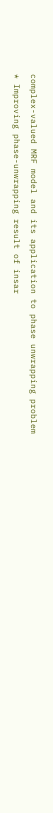complex-valued MRF model and its application to phase unwrapping problem
* Improving phase-unwrapping result of insar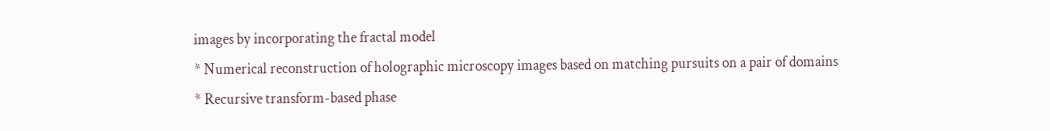images by incorporating the fractal model
* Numerical reconstruction of holographic microscopy images based on matching pursuits on a pair of domains
* Recursive transform-based phase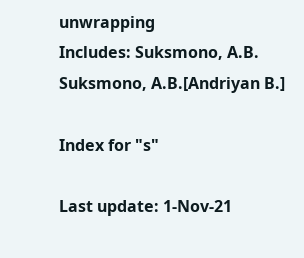unwrapping
Includes: Suksmono, A.B. Suksmono, A.B.[Andriyan B.]

Index for "s"

Last update: 1-Nov-21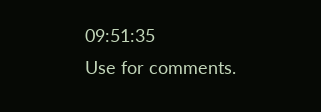09:51:35
Use for comments.